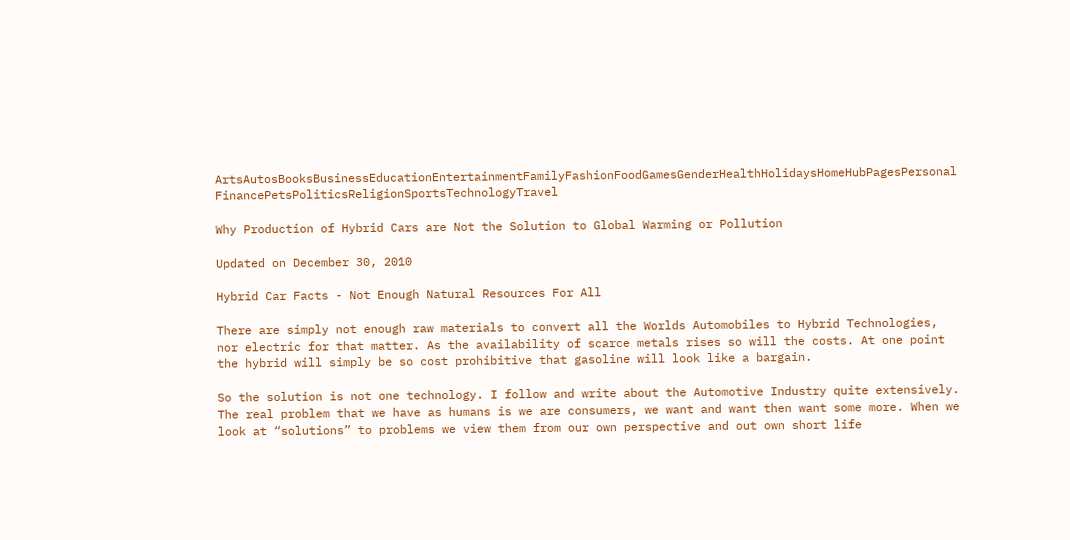ArtsAutosBooksBusinessEducationEntertainmentFamilyFashionFoodGamesGenderHealthHolidaysHomeHubPagesPersonal FinancePetsPoliticsReligionSportsTechnologyTravel

Why Production of Hybrid Cars are Not the Solution to Global Warming or Pollution

Updated on December 30, 2010

Hybrid Car Facts - Not Enough Natural Resources For All

There are simply not enough raw materials to convert all the Worlds Automobiles to Hybrid Technologies, nor electric for that matter. As the availability of scarce metals rises so will the costs. At one point the hybrid will simply be so cost prohibitive that gasoline will look like a bargain.

So the solution is not one technology. I follow and write about the Automotive Industry quite extensively. The real problem that we have as humans is we are consumers, we want and want then want some more. When we look at “solutions” to problems we view them from our own perspective and out own short life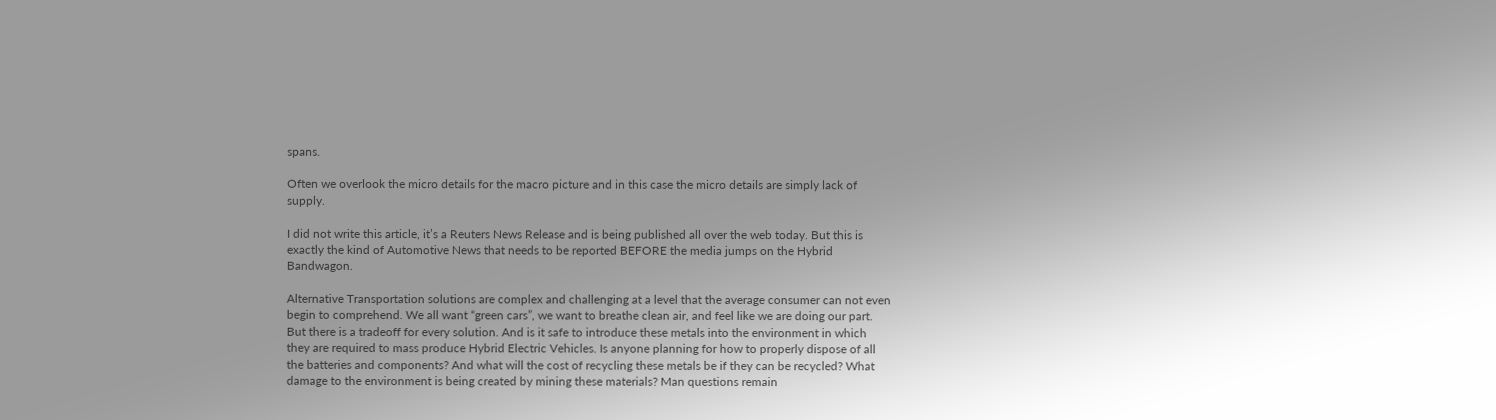spans.

Often we overlook the micro details for the macro picture and in this case the micro details are simply lack of supply.

I did not write this article, it’s a Reuters News Release and is being published all over the web today. But this is exactly the kind of Automotive News that needs to be reported BEFORE the media jumps on the Hybrid Bandwagon.

Alternative Transportation solutions are complex and challenging at a level that the average consumer can not even begin to comprehend. We all want “green cars”, we want to breathe clean air, and feel like we are doing our part. But there is a tradeoff for every solution. And is it safe to introduce these metals into the environment in which they are required to mass produce Hybrid Electric Vehicles. Is anyone planning for how to properly dispose of all the batteries and components? And what will the cost of recycling these metals be if they can be recycled? What damage to the environment is being created by mining these materials? Man questions remain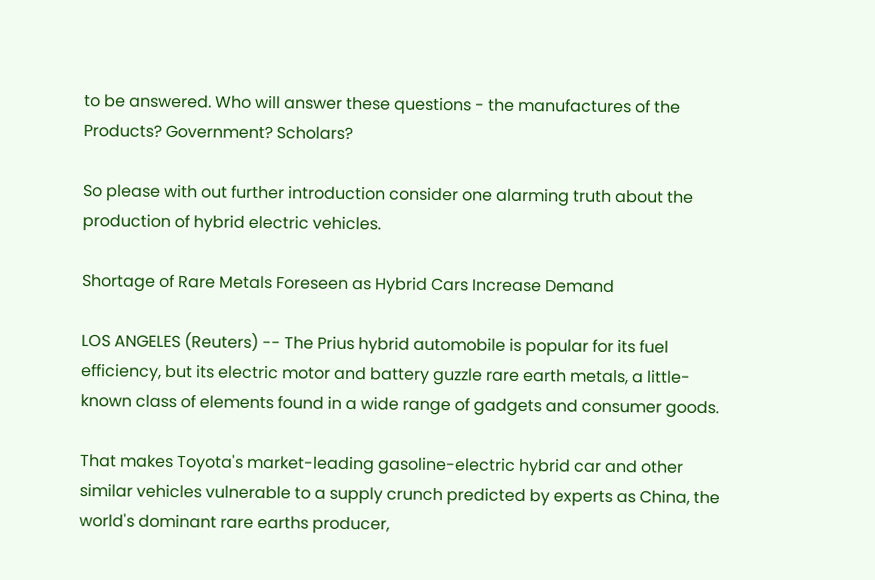to be answered. Who will answer these questions - the manufactures of the Products? Government? Scholars?

So please with out further introduction consider one alarming truth about the production of hybrid electric vehicles.

Shortage of Rare Metals Foreseen as Hybrid Cars Increase Demand

LOS ANGELES (Reuters) -- The Prius hybrid automobile is popular for its fuel efficiency, but its electric motor and battery guzzle rare earth metals, a little-known class of elements found in a wide range of gadgets and consumer goods.

That makes Toyota's market-leading gasoline-electric hybrid car and other similar vehicles vulnerable to a supply crunch predicted by experts as China, the world's dominant rare earths producer,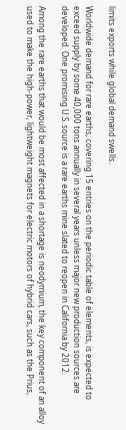limits exports while global demand swells.

Worldwide demand for rare earths, covering 15 entries on the periodic table of elements, is expected to exceed supply by some 40,000 tons annually in several years unless major new production sources are developed. One promising U.S. source is a rare earths mine slated to reopen in California by 2012.

Among the rare earths that would be most affected in a shortage is neodymium, the key component of an alloy used to make the high-power, lightweight magnets for electric motors of hybrid cars, such as the Prius,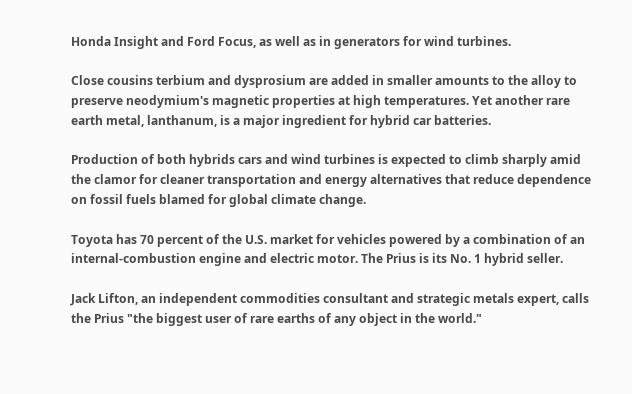Honda Insight and Ford Focus, as well as in generators for wind turbines.

Close cousins terbium and dysprosium are added in smaller amounts to the alloy to preserve neodymium's magnetic properties at high temperatures. Yet another rare earth metal, lanthanum, is a major ingredient for hybrid car batteries.

Production of both hybrids cars and wind turbines is expected to climb sharply amid the clamor for cleaner transportation and energy alternatives that reduce dependence on fossil fuels blamed for global climate change.

Toyota has 70 percent of the U.S. market for vehicles powered by a combination of an internal-combustion engine and electric motor. The Prius is its No. 1 hybrid seller.

Jack Lifton, an independent commodities consultant and strategic metals expert, calls the Prius "the biggest user of rare earths of any object in the world."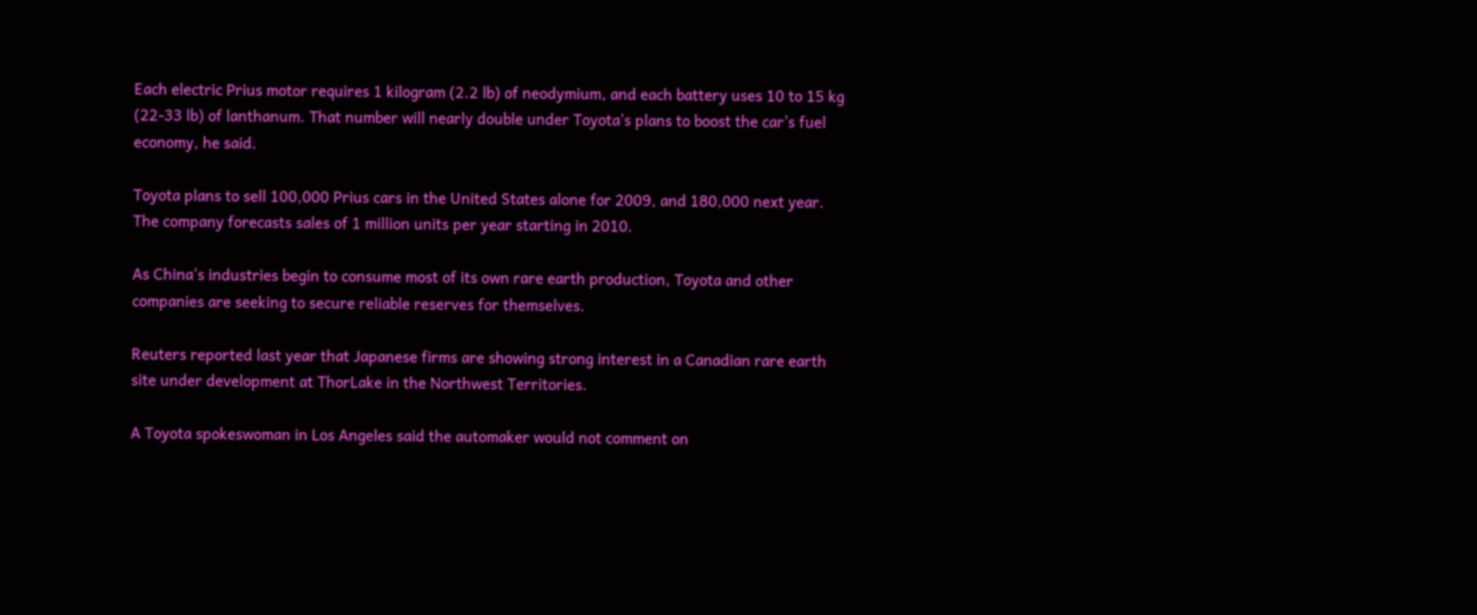Each electric Prius motor requires 1 kilogram (2.2 lb) of neodymium, and each battery uses 10 to 15 kg (22-33 lb) of lanthanum. That number will nearly double under Toyota's plans to boost the car's fuel economy, he said.

Toyota plans to sell 100,000 Prius cars in the United States alone for 2009, and 180,000 next year. The company forecasts sales of 1 million units per year starting in 2010.

As China's industries begin to consume most of its own rare earth production, Toyota and other companies are seeking to secure reliable reserves for themselves.

Reuters reported last year that Japanese firms are showing strong interest in a Canadian rare earth site under development at ThorLake in the Northwest Territories.

A Toyota spokeswoman in Los Angeles said the automaker would not comment on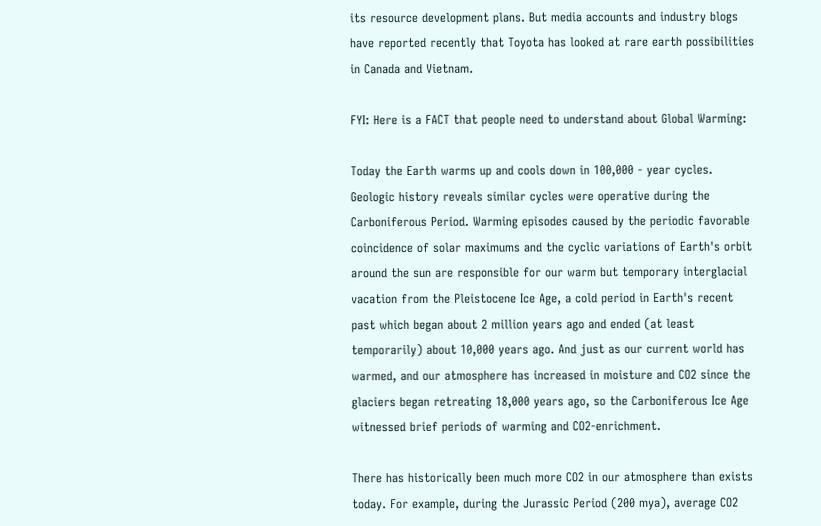its resource development plans. But media accounts and industry blogs have reported recently that Toyota has looked at rare earth possibilities in Canada and Vietnam.

FYI: Here is a FACT that people need to understand about Global Warming:

Today the Earth warms up and cools down in 100,000 - year cycles. Geologic history reveals similar cycles were operative during the Carboniferous Period. Warming episodes caused by the periodic favorable coincidence of solar maximums and the cyclic variations of Earth's orbit around the sun are responsible for our warm but temporary interglacial vacation from the Pleistocene Ice Age, a cold period in Earth's recent past which began about 2 million years ago and ended (at least temporarily) about 10,000 years ago. And just as our current world has warmed, and our atmosphere has increased in moisture and CO2 since the glaciers began retreating 18,000 years ago, so the Carboniferous Ice Age witnessed brief periods of warming and CO2-enrichment.

There has historically been much more CO2 in our atmosphere than exists today. For example, during the Jurassic Period (200 mya), average CO2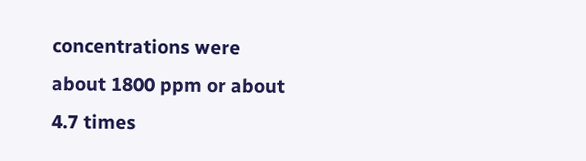concentrations were about 1800 ppm or about 4.7 times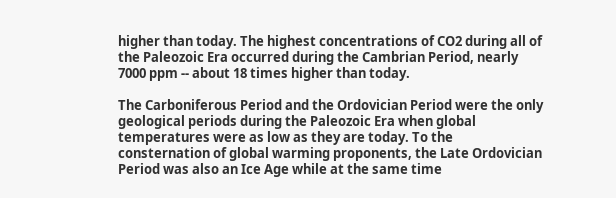higher than today. The highest concentrations of CO2 during all of the Paleozoic Era occurred during the Cambrian Period, nearly 7000 ppm -- about 18 times higher than today.

The Carboniferous Period and the Ordovician Period were the only geological periods during the Paleozoic Era when global temperatures were as low as they are today. To the consternation of global warming proponents, the Late Ordovician Period was also an Ice Age while at the same time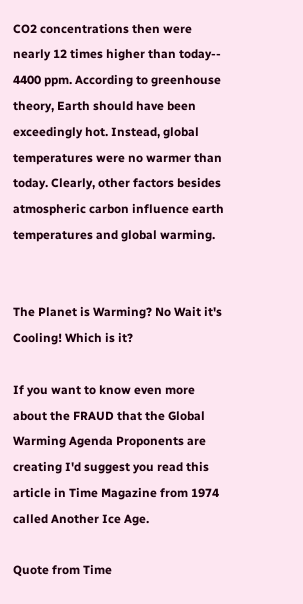CO2 concentrations then were nearly 12 times higher than today-- 4400 ppm. According to greenhouse theory, Earth should have been exceedingly hot. Instead, global temperatures were no warmer than today. Clearly, other factors besides atmospheric carbon influence earth temperatures and global warming.


The Planet is Warming? No Wait it's Cooling! Which is it?

If you want to know even more about the FRAUD that the Global Warming Agenda Proponents are creating I'd suggest you read this article in Time Magazine from 1974 called Another Ice Age.

Quote from Time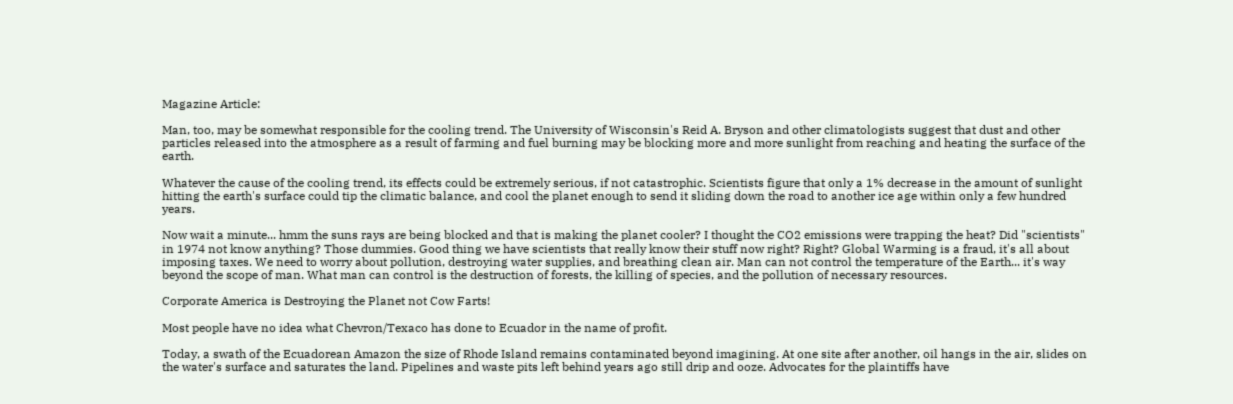Magazine Article:

Man, too, may be somewhat responsible for the cooling trend. The University of Wisconsin's Reid A. Bryson and other climatologists suggest that dust and other particles released into the atmosphere as a result of farming and fuel burning may be blocking more and more sunlight from reaching and heating the surface of the earth.

Whatever the cause of the cooling trend, its effects could be extremely serious, if not catastrophic. Scientists figure that only a 1% decrease in the amount of sunlight hitting the earth's surface could tip the climatic balance, and cool the planet enough to send it sliding down the road to another ice age within only a few hundred years.

Now wait a minute... hmm the suns rays are being blocked and that is making the planet cooler? I thought the CO2 emissions were trapping the heat? Did "scientists" in 1974 not know anything? Those dummies. Good thing we have scientists that really know their stuff now right? Right? Global Warming is a fraud, it's all about imposing taxes. We need to worry about pollution, destroying water supplies, and breathing clean air. Man can not control the temperature of the Earth... it's way beyond the scope of man. What man can control is the destruction of forests, the killing of species, and the pollution of necessary resources.

Corporate America is Destroying the Planet not Cow Farts!

Most people have no idea what Chevron/Texaco has done to Ecuador in the name of profit.

Today, a swath of the Ecuadorean Amazon the size of Rhode Island remains contaminated beyond imagining. At one site after another, oil hangs in the air, slides on the water's surface and saturates the land. Pipelines and waste pits left behind years ago still drip and ooze. Advocates for the plaintiffs have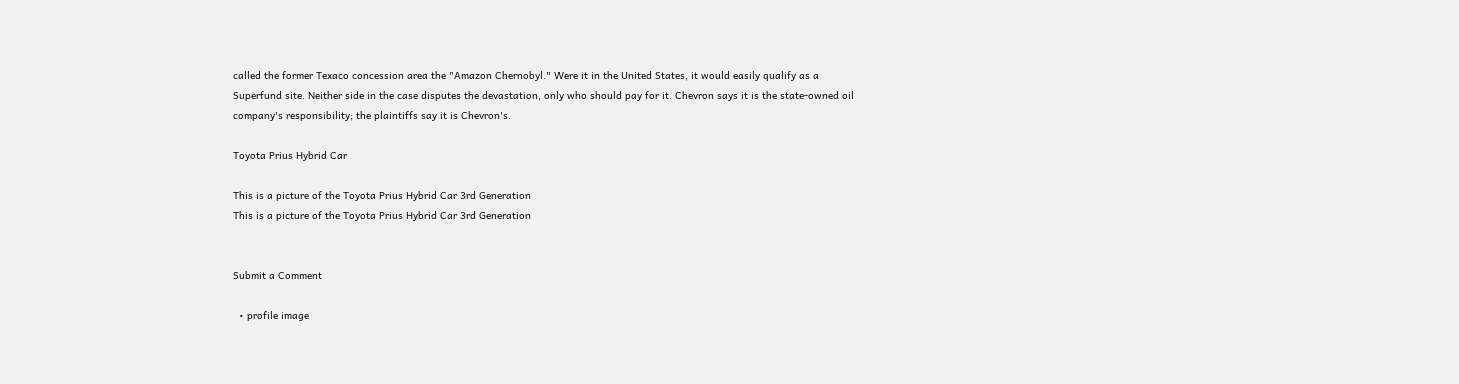called the former Texaco concession area the "Amazon Chernobyl." Were it in the United States, it would easily qualify as a Superfund site. Neither side in the case disputes the devastation, only who should pay for it. Chevron says it is the state-owned oil company's responsibility; the plaintiffs say it is Chevron's.

Toyota Prius Hybrid Car

This is a picture of the Toyota Prius Hybrid Car 3rd Generation
This is a picture of the Toyota Prius Hybrid Car 3rd Generation


Submit a Comment

  • profile image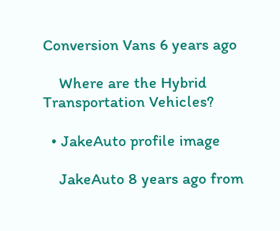Conversion Vans 6 years ago

    Where are the Hybrid Transportation Vehicles?

  • JakeAuto profile image

    JakeAuto 8 years ago from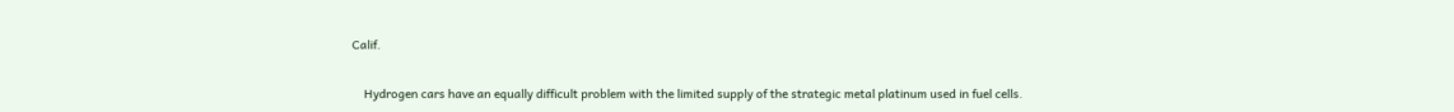Calif.

    Hydrogen cars have an equally difficult problem with the limited supply of the strategic metal platinum used in fuel cells.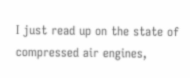I just read up on the state of compressed air engines,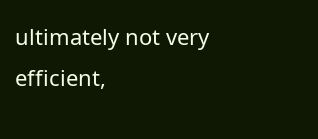ultimately not very efficient,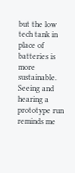but the low tech tank in place of batteries is more sustainable. Seeing and hearing a prototype run reminds me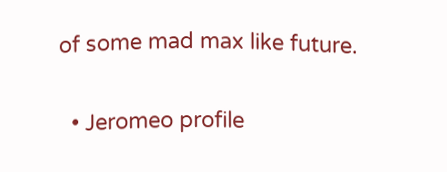of some mad max like future.

  • Jeromeo profile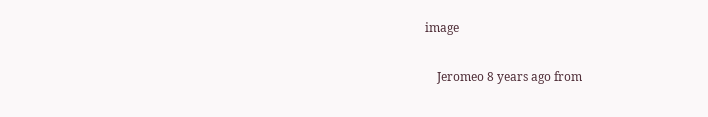image

    Jeromeo 8 years ago from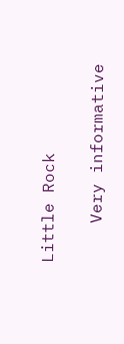Little Rock

    Very informative